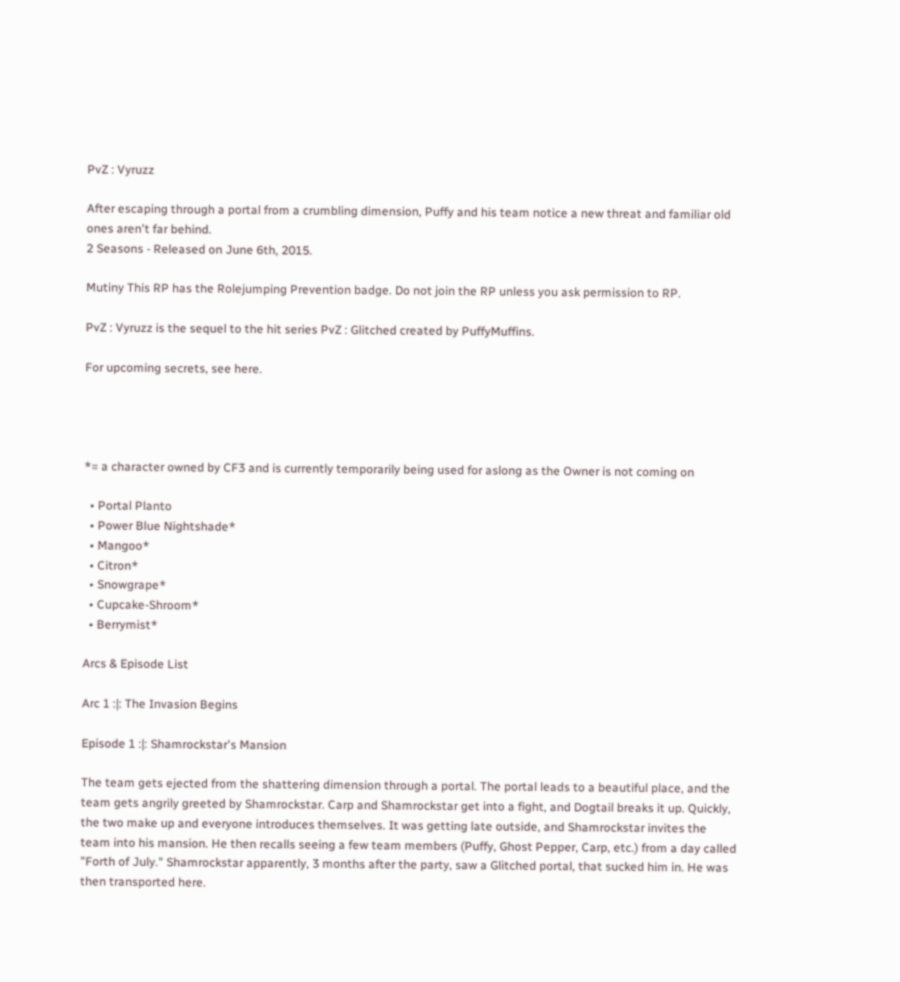PvZ : Vyruzz

After escaping through a portal from a crumbling dimension, Puffy and his team notice a new threat and familiar old ones aren't far behind.
2 Seasons - Released on June 6th, 2015.

Mutiny This RP has the Rolejumping Prevention badge. Do not join the RP unless you ask permission to RP.

PvZ : Vyruzz is the sequel to the hit series PvZ : Glitched created by PuffyMuffins.

For upcoming secrets, see here.




*= a character owned by CF3 and is currently temporarily being used for aslong as the Owner is not coming on

  • Portal Planto
  • Power Blue Nightshade*
  • Mangoo*
  • Citron*
  • Snowgrape*
  • Cupcake-Shroom*
  • Berrymist*

Arcs & Episode List

Arc 1 :|: The Invasion Begins

Episode 1 :|: Shamrockstar's Mansion

The team gets ejected from the shattering dimension through a portal. The portal leads to a beautiful place, and the team gets angrily greeted by Shamrockstar. Carp and Shamrockstar get into a fight, and Dogtail breaks it up. Quickly, the two make up and everyone introduces themselves. It was getting late outside, and Shamrockstar invites the team into his mansion. He then recalls seeing a few team members (Puffy, Ghost Pepper, Carp, etc.) from a day called "Forth of July." Shamrockstar apparently, 3 months after the party, saw a Glitched portal, that sucked him in. He was then transported here.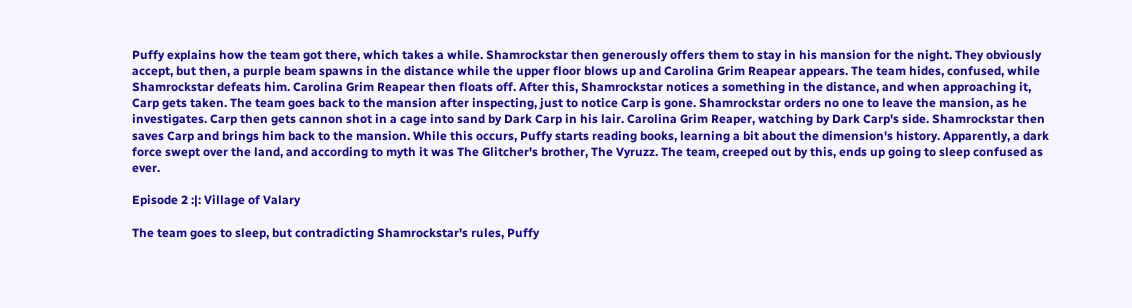Puffy explains how the team got there, which takes a while. Shamrockstar then generously offers them to stay in his mansion for the night. They obviously accept, but then, a purple beam spawns in the distance while the upper floor blows up and Carolina Grim Reapear appears. The team hides, confused, while Shamrockstar defeats him. Carolina Grim Reapear then floats off. After this, Shamrockstar notices a something in the distance, and when approaching it, Carp gets taken. The team goes back to the mansion after inspecting, just to notice Carp is gone. Shamrockstar orders no one to leave the mansion, as he investigates. Carp then gets cannon shot in a cage into sand by Dark Carp in his lair. Carolina Grim Reaper, watching by Dark Carp's side. Shamrockstar then saves Carp and brings him back to the mansion. While this occurs, Puffy starts reading books, learning a bit about the dimension's history. Apparently, a dark force swept over the land, and according to myth it was The Glitcher's brother, The Vyruzz. The team, creeped out by this, ends up going to sleep confused as ever.

Episode 2 :|: Village of Valary

The team goes to sleep, but contradicting Shamrockstar's rules, Puffy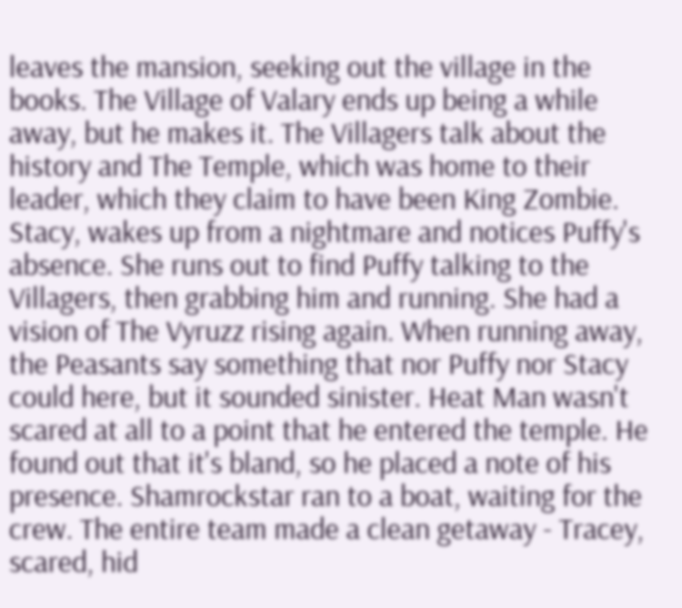leaves the mansion, seeking out the village in the books. The Village of Valary ends up being a while away, but he makes it. The Villagers talk about the history and The Temple, which was home to their leader, which they claim to have been King Zombie. Stacy, wakes up from a nightmare and notices Puffy's absence. She runs out to find Puffy talking to the Villagers, then grabbing him and running. She had a vision of The Vyruzz rising again. When running away, the Peasants say something that nor Puffy nor Stacy could here, but it sounded sinister. Heat Man wasn't scared at all to a point that he entered the temple. He found out that it's bland, so he placed a note of his presence. Shamrockstar ran to a boat, waiting for the crew. The entire team made a clean getaway - Tracey, scared, hid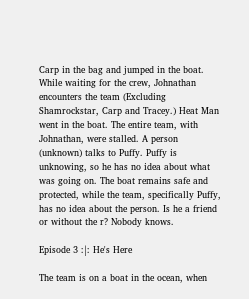Carp in the bag and jumped in the boat. While waiting for the crew, Johnathan encounters the team (Excluding Shamrockstar, Carp and Tracey.) Heat Man went in the boat. The entire team, with Johnathan, were stalled. A person (unknown) talks to Puffy. Puffy is unknowing, so he has no idea about what was going on. The boat remains safe and protected, while the team, specifically Puffy, has no idea about the person. Is he a friend or without the r? Nobody knows.

Episode 3 :|: He's Here

The team is on a boat in the ocean, when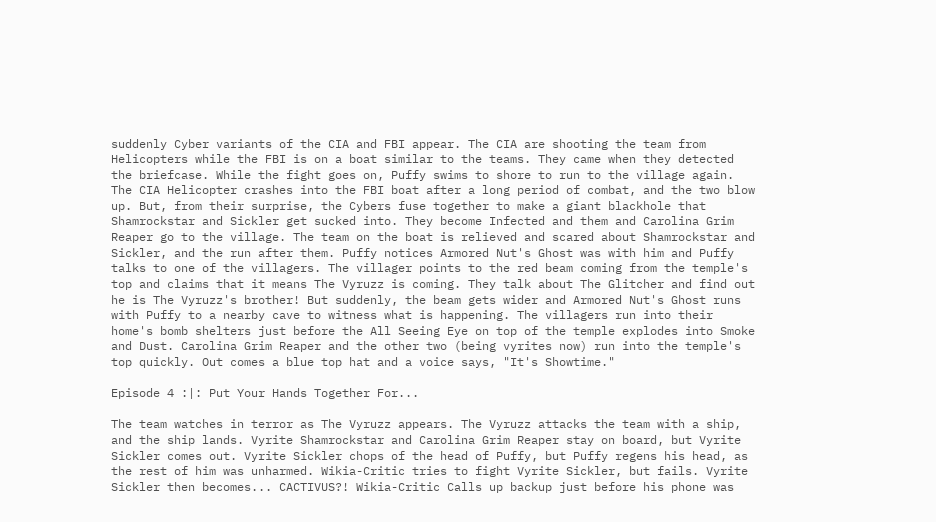suddenly Cyber variants of the CIA and FBI appear. The CIA are shooting the team from Helicopters while the FBI is on a boat similar to the teams. They came when they detected the briefcase. While the fight goes on, Puffy swims to shore to run to the village again. The CIA Helicopter crashes into the FBI boat after a long period of combat, and the two blow up. But, from their surprise, the Cybers fuse together to make a giant blackhole that Shamrockstar and Sickler get sucked into. They become Infected and them and Carolina Grim Reaper go to the village. The team on the boat is relieved and scared about Shamrockstar and Sickler, and the run after them. Puffy notices Armored Nut's Ghost was with him and Puffy talks to one of the villagers. The villager points to the red beam coming from the temple's top and claims that it means The Vyruzz is coming. They talk about The Glitcher and find out he is The Vyruzz's brother! But suddenly, the beam gets wider and Armored Nut's Ghost runs with Puffy to a nearby cave to witness what is happening. The villagers run into their home's bomb shelters just before the All Seeing Eye on top of the temple explodes into Smoke and Dust. Carolina Grim Reaper and the other two (being vyrites now) run into the temple's top quickly. Out comes a blue top hat and a voice says, "It's Showtime."

Episode 4 :|: Put Your Hands Together For...

The team watches in terror as The Vyruzz appears. The Vyruzz attacks the team with a ship, and the ship lands. Vyrite Shamrockstar and Carolina Grim Reaper stay on board, but Vyrite Sickler comes out. Vyrite Sickler chops of the head of Puffy, but Puffy regens his head, as the rest of him was unharmed. Wikia-Critic tries to fight Vyrite Sickler, but fails. Vyrite Sickler then becomes... CACTIVUS?! Wikia-Critic Calls up backup just before his phone was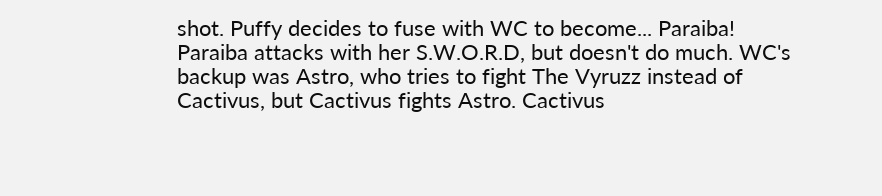shot. Puffy decides to fuse with WC to become... Paraiba! Paraiba attacks with her S.W.O.R.D, but doesn't do much. WC's backup was Astro, who tries to fight The Vyruzz instead of Cactivus, but Cactivus fights Astro. Cactivus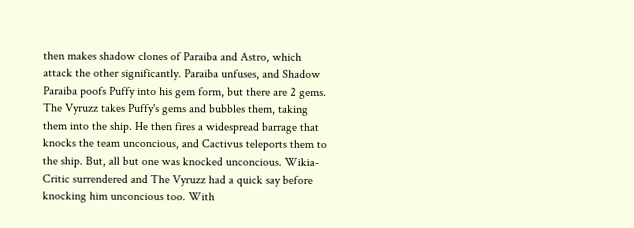then makes shadow clones of Paraiba and Astro, which attack the other significantly. Paraiba unfuses, and Shadow Paraiba poofs Puffy into his gem form, but there are 2 gems. The Vyruzz takes Puffy's gems and bubbles them, taking them into the ship. He then fires a widespread barrage that knocks the team unconcious, and Cactivus teleports them to the ship. But, all but one was knocked unconcious. Wikia-Critic surrendered and The Vyruzz had a quick say before knocking him unconcious too. With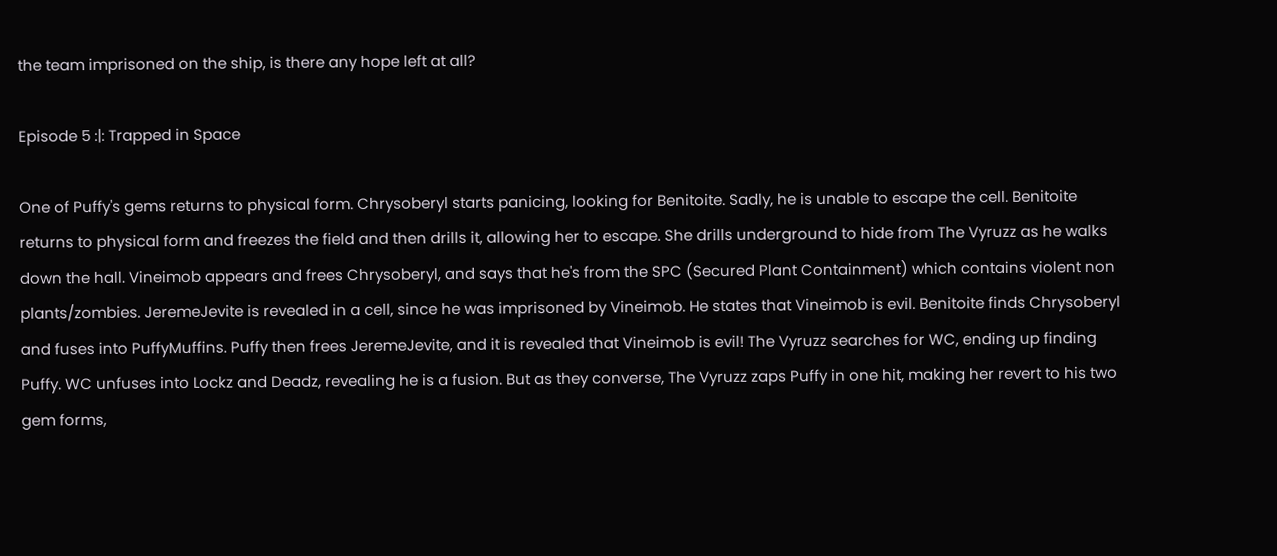the team imprisoned on the ship, is there any hope left at all?

Episode 5 :|: Trapped in Space

One of Puffy's gems returns to physical form. Chrysoberyl starts panicing, looking for Benitoite. Sadly, he is unable to escape the cell. Benitoite returns to physical form and freezes the field and then drills it, allowing her to escape. She drills underground to hide from The Vyruzz as he walks down the hall. Vineimob appears and frees Chrysoberyl, and says that he's from the SPC (Secured Plant Containment) which contains violent non plants/zombies. JeremeJevite is revealed in a cell, since he was imprisoned by Vineimob. He states that Vineimob is evil. Benitoite finds Chrysoberyl and fuses into PuffyMuffins. Puffy then frees JeremeJevite, and it is revealed that Vineimob is evil! The Vyruzz searches for WC, ending up finding Puffy. WC unfuses into Lockz and Deadz, revealing he is a fusion. But as they converse, The Vyruzz zaps Puffy in one hit, making her revert to his two gem forms,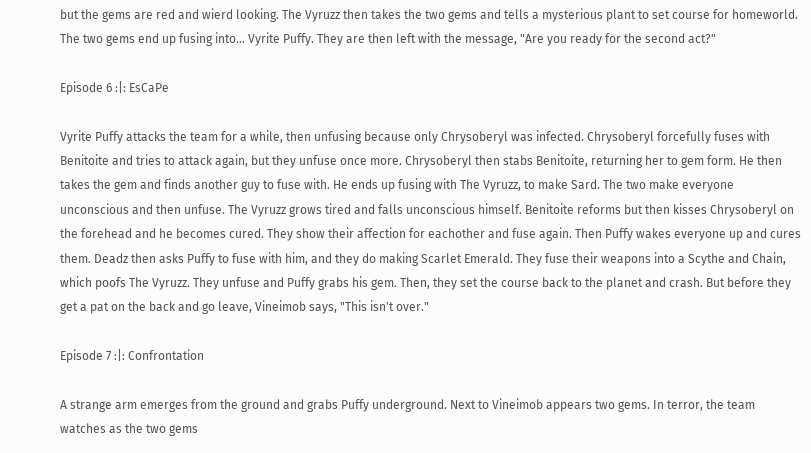but the gems are red and wierd looking. The Vyruzz then takes the two gems and tells a mysterious plant to set course for homeworld. The two gems end up fusing into... Vyrite Puffy. They are then left with the message, "Are you ready for the second act?"

Episode 6 :|: EsCaPe

Vyrite Puffy attacks the team for a while, then unfusing because only Chrysoberyl was infected. Chrysoberyl forcefully fuses with Benitoite and tries to attack again, but they unfuse once more. Chrysoberyl then stabs Benitoite, returning her to gem form. He then takes the gem and finds another guy to fuse with. He ends up fusing with The Vyruzz, to make Sard. The two make everyone unconscious and then unfuse. The Vyruzz grows tired and falls unconscious himself. Benitoite reforms but then kisses Chrysoberyl on the forehead and he becomes cured. They show their affection for eachother and fuse again. Then Puffy wakes everyone up and cures them. Deadz then asks Puffy to fuse with him, and they do making Scarlet Emerald. They fuse their weapons into a Scythe and Chain, which poofs The Vyruzz. They unfuse and Puffy grabs his gem. Then, they set the course back to the planet and crash. But before they get a pat on the back and go leave, Vineimob says, "This isn't over."

Episode 7 :|: Confrontation

A strange arm emerges from the ground and grabs Puffy underground. Next to Vineimob appears two gems. In terror, the team watches as the two gems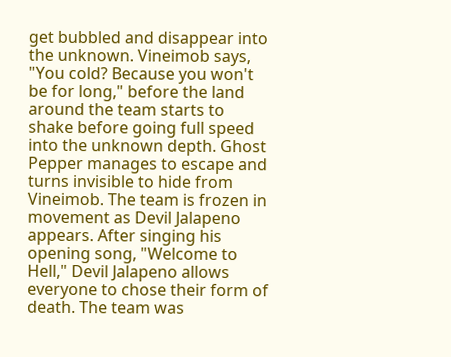get bubbled and disappear into the unknown. Vineimob says, "You cold? Because you won't be for long," before the land around the team starts to shake before going full speed into the unknown depth. Ghost Pepper manages to escape and turns invisible to hide from Vineimob. The team is frozen in movement as Devil Jalapeno appears. After singing his opening song, "Welcome to Hell," Devil Jalapeno allows everyone to chose their form of death. The team was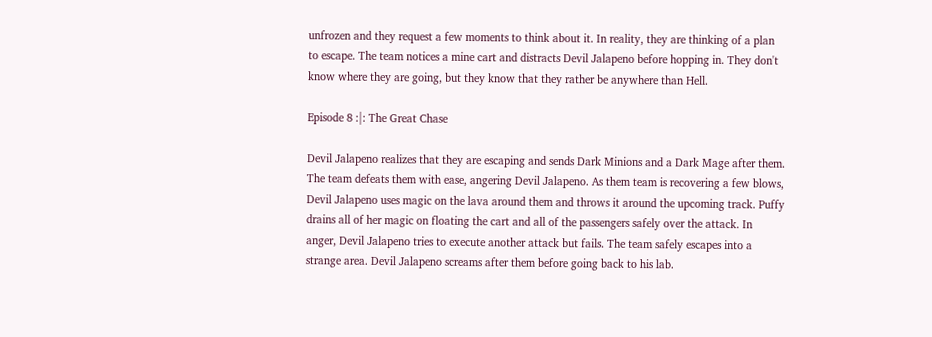unfrozen and they request a few moments to think about it. In reality, they are thinking of a plan to escape. The team notices a mine cart and distracts Devil Jalapeno before hopping in. They don't know where they are going, but they know that they rather be anywhere than Hell.

Episode 8 :|: The Great Chase

Devil Jalapeno realizes that they are escaping and sends Dark Minions and a Dark Mage after them. The team defeats them with ease, angering Devil Jalapeno. As them team is recovering a few blows, Devil Jalapeno uses magic on the lava around them and throws it around the upcoming track. Puffy drains all of her magic on floating the cart and all of the passengers safely over the attack. In anger, Devil Jalapeno tries to execute another attack but fails. The team safely escapes into a strange area. Devil Jalapeno screams after them before going back to his lab.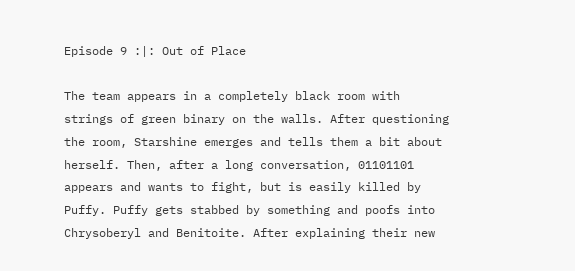Episode 9 :|: Out of Place

The team appears in a completely black room with strings of green binary on the walls. After questioning the room, Starshine emerges and tells them a bit about herself. Then, after a long conversation, 01101101 appears and wants to fight, but is easily killed by Puffy. Puffy gets stabbed by something and poofs into Chrysoberyl and Benitoite. After explaining their new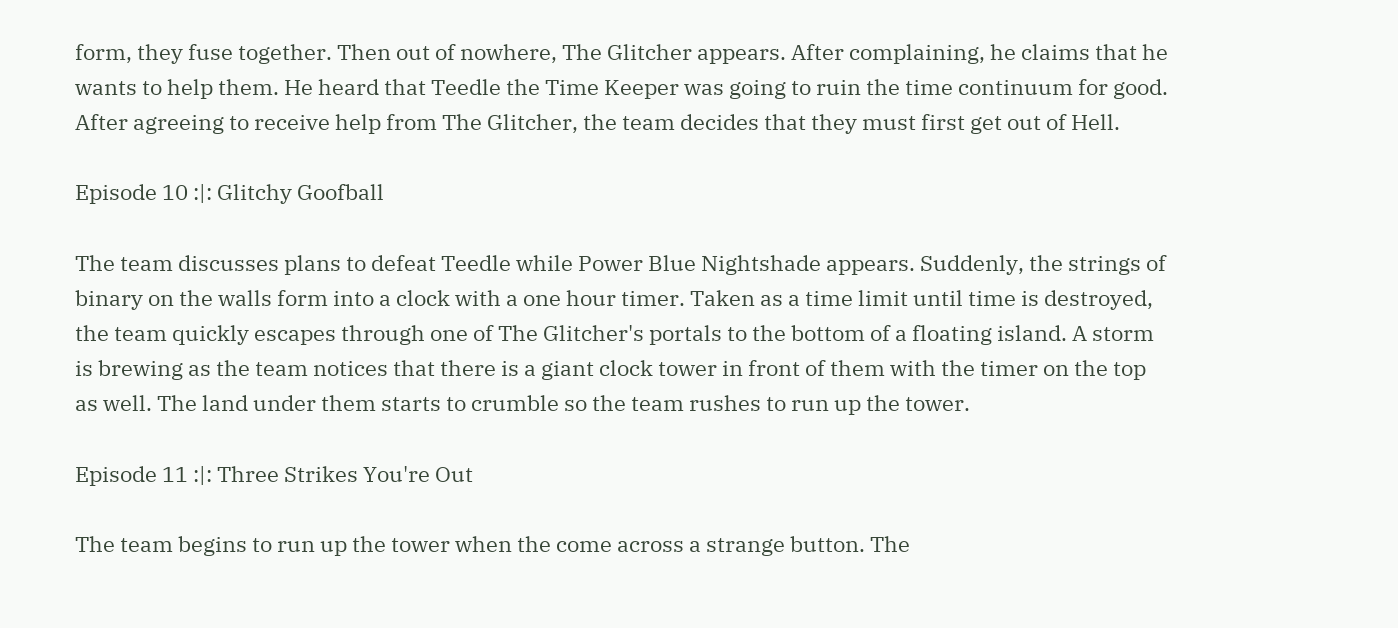form, they fuse together. Then out of nowhere, The Glitcher appears. After complaining, he claims that he wants to help them. He heard that Teedle the Time Keeper was going to ruin the time continuum for good. After agreeing to receive help from The Glitcher, the team decides that they must first get out of Hell.

Episode 10 :|: Glitchy Goofball

The team discusses plans to defeat Teedle while Power Blue Nightshade appears. Suddenly, the strings of binary on the walls form into a clock with a one hour timer. Taken as a time limit until time is destroyed, the team quickly escapes through one of The Glitcher's portals to the bottom of a floating island. A storm is brewing as the team notices that there is a giant clock tower in front of them with the timer on the top as well. The land under them starts to crumble so the team rushes to run up the tower.

Episode 11 :|: Three Strikes You're Out

The team begins to run up the tower when the come across a strange button. The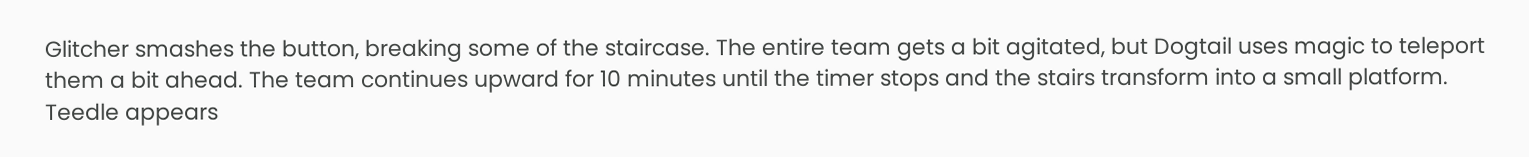Glitcher smashes the button, breaking some of the staircase. The entire team gets a bit agitated, but Dogtail uses magic to teleport them a bit ahead. The team continues upward for 10 minutes until the timer stops and the stairs transform into a small platform. Teedle appears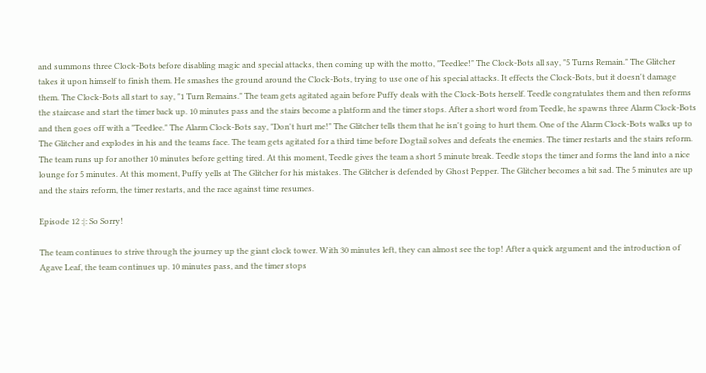and summons three Clock-Bots before disabling magic and special attacks, then coming up with the motto, "Teedlee!" The Clock-Bots all say, "5 Turns Remain." The Glitcher takes it upon himself to finish them. He smashes the ground around the Clock-Bots, trying to use one of his special attacks. It effects the Clock-Bots, but it doesn't damage them. The Clock-Bots all start to say, "1 Turn Remains." The team gets agitated again before Puffy deals with the Clock-Bots herself. Teedle congratulates them and then reforms the staircase and start the timer back up. 10 minutes pass and the stairs become a platform and the timer stops. After a short word from Teedle, he spawns three Alarm Clock-Bots and then goes off with a "Teedlee." The Alarm Clock-Bots say, "Don't hurt me!" The Glitcher tells them that he isn't going to hurt them. One of the Alarm Clock-Bots walks up to The Glitcher and explodes in his and the teams face. The team gets agitated for a third time before Dogtail solves and defeats the enemies. The timer restarts and the stairs reform. The team runs up for another 10 minutes before getting tired. At this moment, Teedle gives the team a short 5 minute break. Teedle stops the timer and forms the land into a nice lounge for 5 minutes. At this moment, Puffy yells at The Glitcher for his mistakes. The Glitcher is defended by Ghost Pepper. The Glitcher becomes a bit sad. The 5 minutes are up and the stairs reform, the timer restarts, and the race against time resumes.

Episode 12 :|: So Sorry!

The team continues to strive through the journey up the giant clock tower. With 30 minutes left, they can almost see the top! After a quick argument and the introduction of Agave Leaf, the team continues up. 10 minutes pass, and the timer stops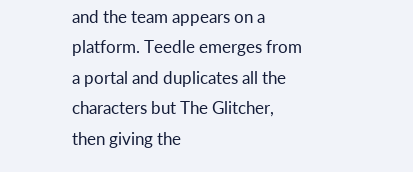and the team appears on a platform. Teedle emerges from a portal and duplicates all the characters but The Glitcher, then giving the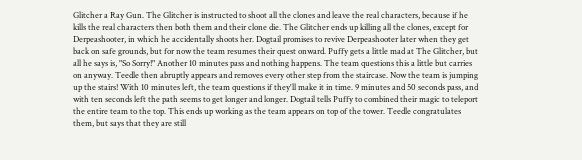Glitcher a Ray Gun. The Glitcher is instructed to shoot all the clones and leave the real characters, because if he kills the real characters then both them and their clone die. The Glitcher ends up killing all the clones, except for Derpeashooter, in which he accidentally shoots her. Dogtail promises to revive Derpeashooter later when they get back on safe grounds, but for now the team resumes their quest onward. Puffy gets a little mad at The Glitcher, but all he says is, "So Sorry!" Another 10 minutes pass and nothing happens. The team questions this a little but carries on anyway. Teedle then abruptly appears and removes every other step from the staircase. Now the team is jumping up the stairs! With 10 minutes left, the team questions if they'll make it in time. 9 minutes and 50 seconds pass, and with ten seconds left the path seems to get longer and longer. Dogtail tells Puffy to combined their magic to teleport the entire team to the top. This ends up working as the team appears on top of the tower. Teedle congratulates them, but says that they are still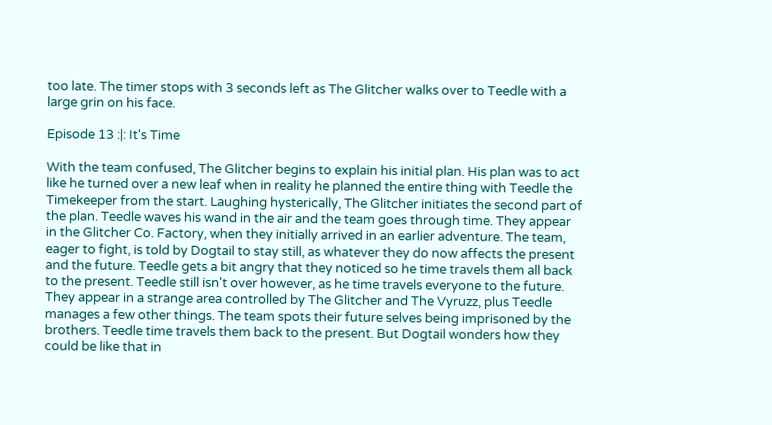too late. The timer stops with 3 seconds left as The Glitcher walks over to Teedle with a large grin on his face.

Episode 13 :|: It's Time

With the team confused, The Glitcher begins to explain his initial plan. His plan was to act like he turned over a new leaf when in reality he planned the entire thing with Teedle the Timekeeper from the start. Laughing hysterically, The Glitcher initiates the second part of the plan. Teedle waves his wand in the air and the team goes through time. They appear in the Glitcher Co. Factory, when they initially arrived in an earlier adventure. The team, eager to fight, is told by Dogtail to stay still, as whatever they do now affects the present and the future. Teedle gets a bit angry that they noticed so he time travels them all back to the present. Teedle still isn't over however, as he time travels everyone to the future. They appear in a strange area controlled by The Glitcher and The Vyruzz, plus Teedle manages a few other things. The team spots their future selves being imprisoned by the brothers. Teedle time travels them back to the present. But Dogtail wonders how they could be like that in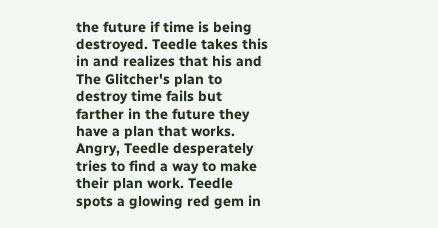the future if time is being destroyed. Teedle takes this in and realizes that his and The Glitcher's plan to destroy time fails but farther in the future they have a plan that works. Angry, Teedle desperately tries to find a way to make their plan work. Teedle spots a glowing red gem in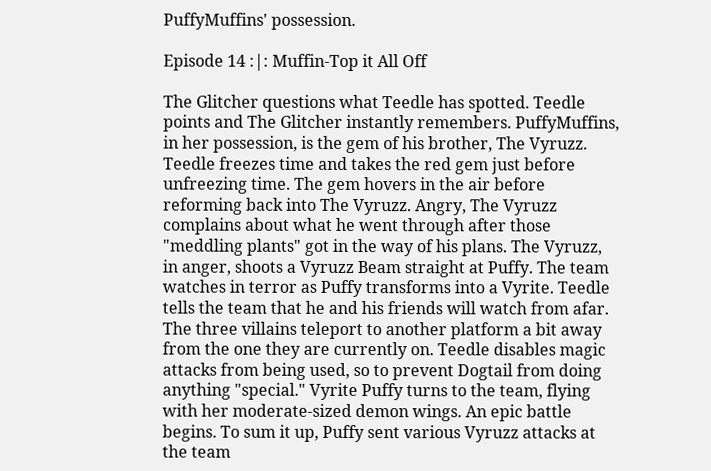PuffyMuffins' possession.

Episode 14 :|: Muffin-Top it All Off

The Glitcher questions what Teedle has spotted. Teedle points and The Glitcher instantly remembers. PuffyMuffins, in her possession, is the gem of his brother, The Vyruzz. Teedle freezes time and takes the red gem just before unfreezing time. The gem hovers in the air before reforming back into The Vyruzz. Angry, The Vyruzz complains about what he went through after those "meddling plants" got in the way of his plans. The Vyruzz, in anger, shoots a Vyruzz Beam straight at Puffy. The team watches in terror as Puffy transforms into a Vyrite. Teedle tells the team that he and his friends will watch from afar. The three villains teleport to another platform a bit away from the one they are currently on. Teedle disables magic attacks from being used, so to prevent Dogtail from doing anything "special." Vyrite Puffy turns to the team, flying with her moderate-sized demon wings. An epic battle begins. To sum it up, Puffy sent various Vyruzz attacks at the team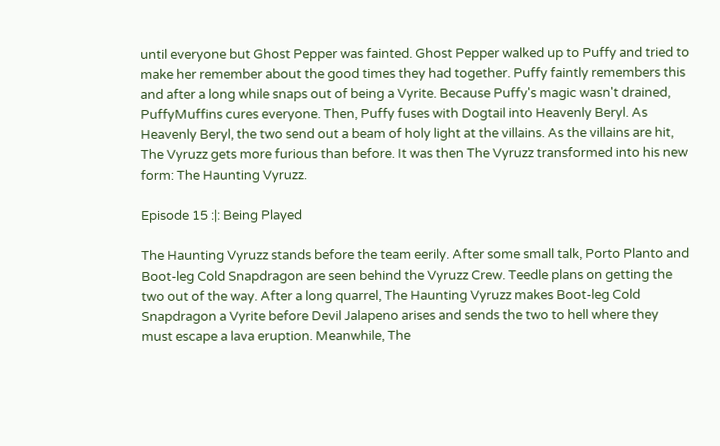until everyone but Ghost Pepper was fainted. Ghost Pepper walked up to Puffy and tried to make her remember about the good times they had together. Puffy faintly remembers this and after a long while snaps out of being a Vyrite. Because Puffy's magic wasn't drained, PuffyMuffins cures everyone. Then, Puffy fuses with Dogtail into Heavenly Beryl. As Heavenly Beryl, the two send out a beam of holy light at the villains. As the villains are hit, The Vyruzz gets more furious than before. It was then The Vyruzz transformed into his new form: The Haunting Vyruzz.

Episode 15 :|: Being Played

The Haunting Vyruzz stands before the team eerily. After some small talk, Porto Planto and Boot-leg Cold Snapdragon are seen behind the Vyruzz Crew. Teedle plans on getting the two out of the way. After a long quarrel, The Haunting Vyruzz makes Boot-leg Cold Snapdragon a Vyrite before Devil Jalapeno arises and sends the two to hell where they must escape a lava eruption. Meanwhile, The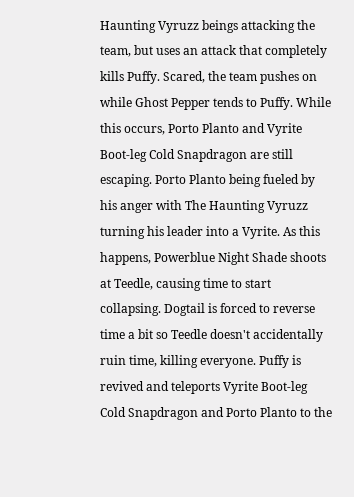Haunting Vyruzz beings attacking the team, but uses an attack that completely kills Puffy. Scared, the team pushes on while Ghost Pepper tends to Puffy. While this occurs, Porto Planto and Vyrite Boot-leg Cold Snapdragon are still escaping. Porto Planto being fueled by his anger with The Haunting Vyruzz turning his leader into a Vyrite. As this happens, Powerblue Night Shade shoots at Teedle, causing time to start collapsing. Dogtail is forced to reverse time a bit so Teedle doesn't accidentally ruin time, killing everyone. Puffy is revived and teleports Vyrite Boot-leg Cold Snapdragon and Porto Planto to the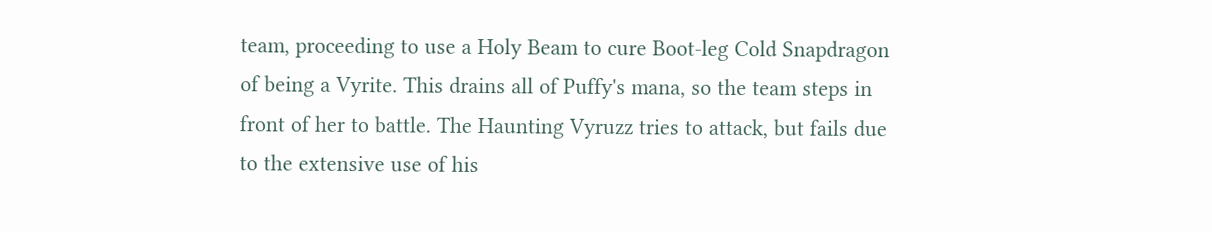team, proceeding to use a Holy Beam to cure Boot-leg Cold Snapdragon of being a Vyrite. This drains all of Puffy's mana, so the team steps in front of her to battle. The Haunting Vyruzz tries to attack, but fails due to the extensive use of his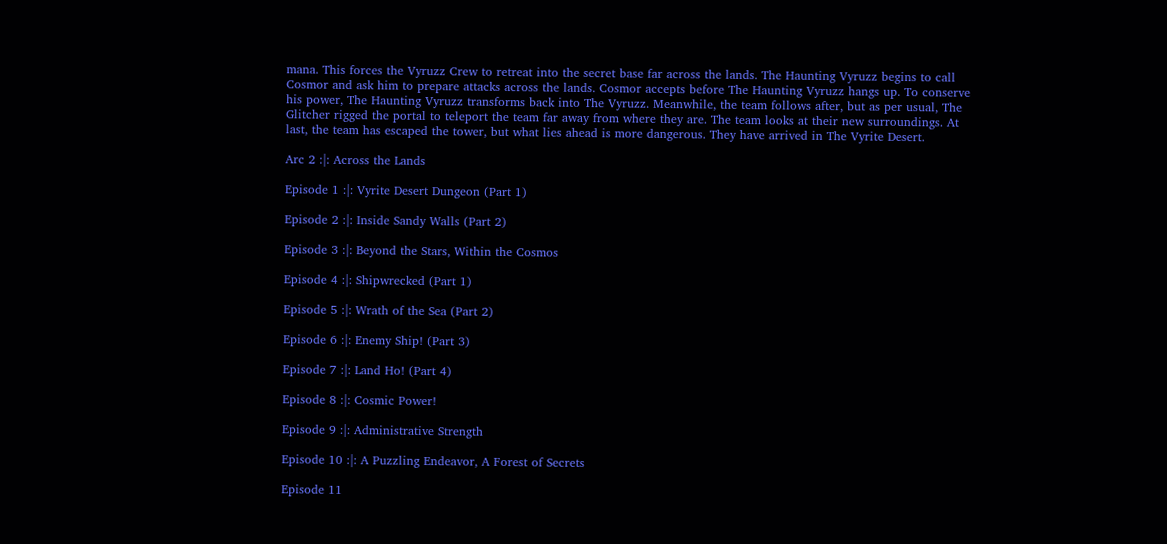mana. This forces the Vyruzz Crew to retreat into the secret base far across the lands. The Haunting Vyruzz begins to call Cosmor and ask him to prepare attacks across the lands. Cosmor accepts before The Haunting Vyruzz hangs up. To conserve his power, The Haunting Vyruzz transforms back into The Vyruzz. Meanwhile, the team follows after, but as per usual, The Glitcher rigged the portal to teleport the team far away from where they are. The team looks at their new surroundings. At last, the team has escaped the tower, but what lies ahead is more dangerous. They have arrived in The Vyrite Desert.

Arc 2 :|: Across the Lands

Episode 1 :|: Vyrite Desert Dungeon (Part 1)

Episode 2 :|: Inside Sandy Walls (Part 2)

Episode 3 :|: Beyond the Stars, Within the Cosmos

Episode 4 :|: Shipwrecked (Part 1)

Episode 5 :|: Wrath of the Sea (Part 2)

Episode 6 :|: Enemy Ship! (Part 3)

Episode 7 :|: Land Ho! (Part 4)

Episode 8 :|: Cosmic Power!

Episode 9 :|: Administrative Strength

Episode 10 :|: A Puzzling Endeavor, A Forest of Secrets

Episode 11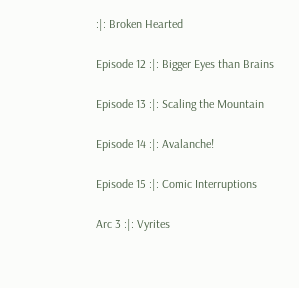:|: Broken Hearted

Episode 12 :|: Bigger Eyes than Brains

Episode 13 :|: Scaling the Mountain

Episode 14 :|: Avalanche!

Episode 15 :|: Comic Interruptions

Arc 3 :|: Vyrites